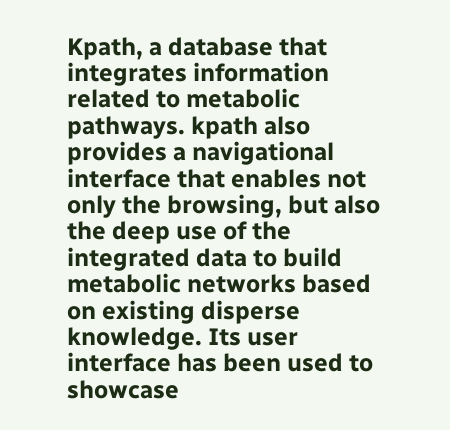Kpath, a database that integrates information related to metabolic pathways. kpath also provides a navigational interface that enables not only the browsing, but also the deep use of the integrated data to build metabolic networks based on existing disperse knowledge. Its user interface has been used to showcase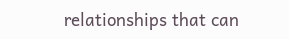relationships that can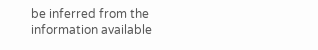be inferred from the information available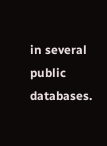in several public databases.